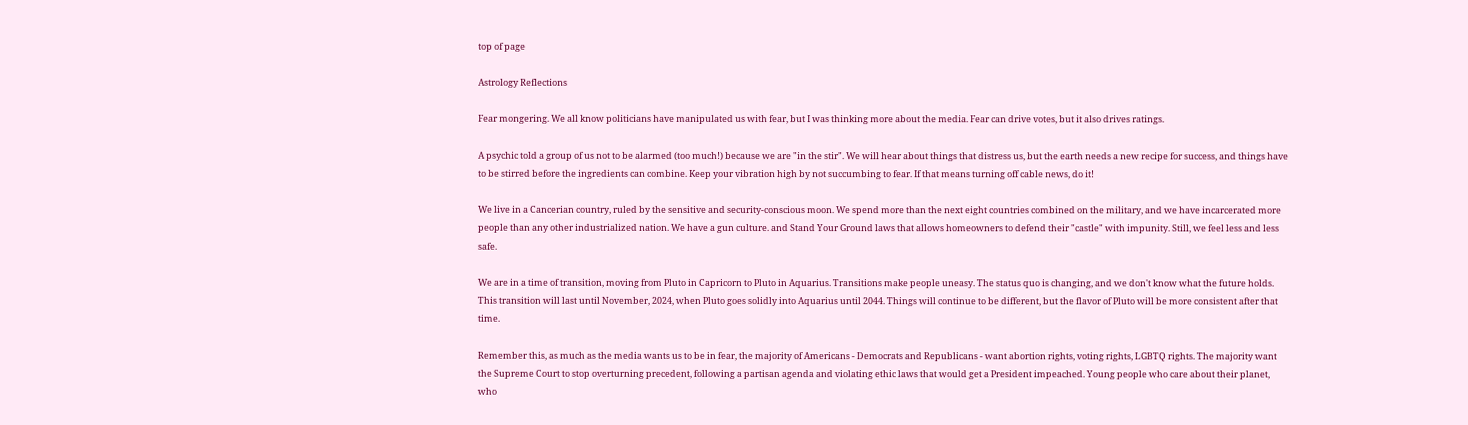top of page

Astrology Reflections

Fear mongering. We all know politicians have manipulated us with fear, but I was thinking more about the media. Fear can drive votes, but it also drives ratings.

A psychic told a group of us not to be alarmed (too much!) because we are "in the stir". We will hear about things that distress us, but the earth needs a new recipe for success, and things have to be stirred before the ingredients can combine. Keep your vibration high by not succumbing to fear. If that means turning off cable news, do it!

We live in a Cancerian country, ruled by the sensitive and security-conscious moon. We spend more than the next eight countries combined on the military, and we have incarcerated more people than any other industrialized nation. We have a gun culture. and Stand Your Ground laws that allows homeowners to defend their "castle" with impunity. Still, we feel less and less safe.

We are in a time of transition, moving from Pluto in Capricorn to Pluto in Aquarius. Transitions make people uneasy. The status quo is changing, and we don't know what the future holds. This transition will last until November, 2024, when Pluto goes solidly into Aquarius until 2044. Things will continue to be different, but the flavor of Pluto will be more consistent after that time.

Remember this, as much as the media wants us to be in fear, the majority of Americans - Democrats and Republicans - want abortion rights, voting rights, LGBTQ rights. The majority want the Supreme Court to stop overturning precedent, following a partisan agenda and violating ethic laws that would get a President impeached. Young people who care about their planet, who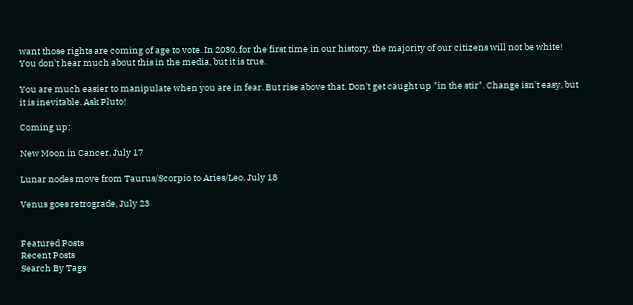want those rights are coming of age to vote. In 2030, for the first time in our history, the majority of our citizens will not be white! You don't hear much about this in the media, but it is true.

You are much easier to manipulate when you are in fear. But rise above that. Don't get caught up "in the stir". Change isn't easy, but it is inevitable. Ask Pluto!

Coming up:

New Moon in Cancer, July 17

Lunar nodes move from Taurus/Scorpio to Aries/Leo, July 18

Venus goes retrograde, July 23


Featured Posts
Recent Posts
Search By Tags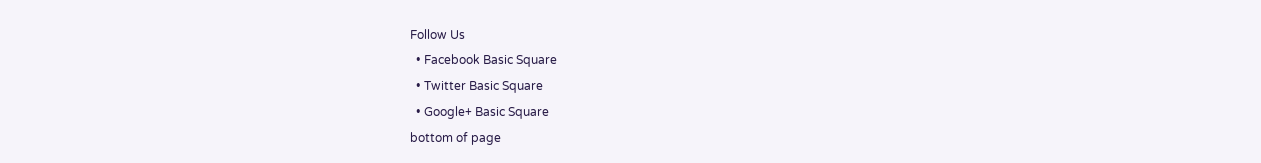Follow Us
  • Facebook Basic Square
  • Twitter Basic Square
  • Google+ Basic Square
bottom of page